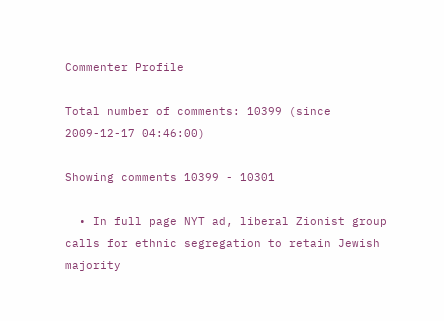Commenter Profile

Total number of comments: 10399 (since 2009-12-17 04:46:00)

Showing comments 10399 - 10301

  • In full page NYT ad, liberal Zionist group calls for ethnic segregation to retain Jewish majority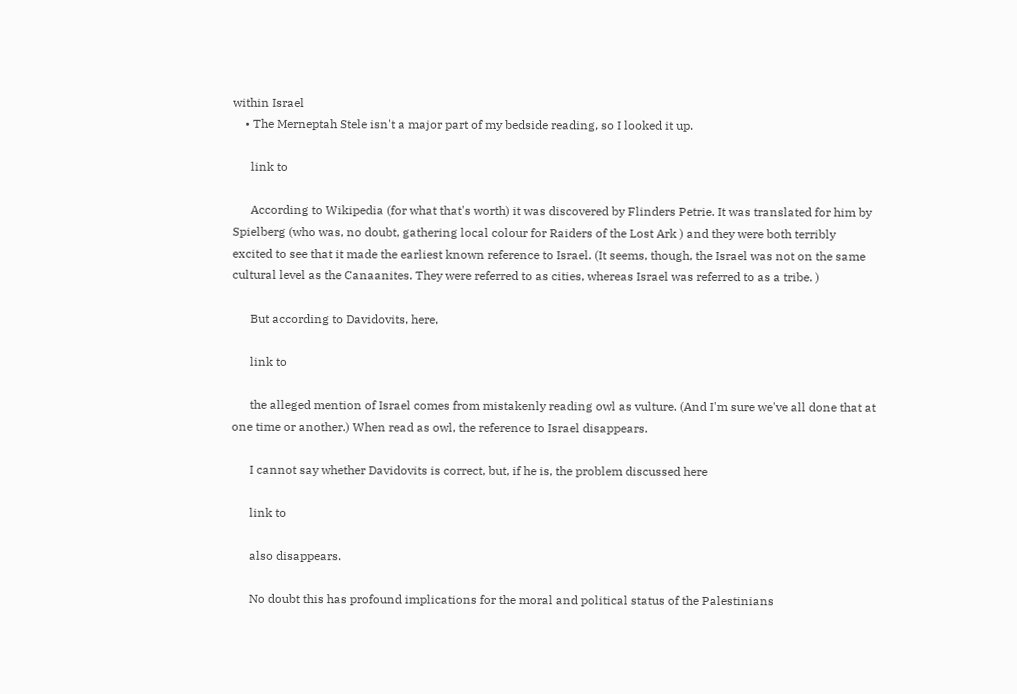within Israel
    • The Merneptah Stele isn't a major part of my bedside reading, so I looked it up.

      link to

      According to Wikipedia (for what that's worth) it was discovered by Flinders Petrie. It was translated for him by Spielberg (who was, no doubt, gathering local colour for Raiders of the Lost Ark ) and they were both terribly excited to see that it made the earliest known reference to Israel. (It seems, though, the Israel was not on the same cultural level as the Canaanites. They were referred to as cities, whereas Israel was referred to as a tribe. )

      But according to Davidovits, here,

      link to

      the alleged mention of Israel comes from mistakenly reading owl as vulture. (And I'm sure we've all done that at one time or another.) When read as owl, the reference to Israel disappears.

      I cannot say whether Davidovits is correct, but, if he is, the problem discussed here

      link to

      also disappears.

      No doubt this has profound implications for the moral and political status of the Palestinians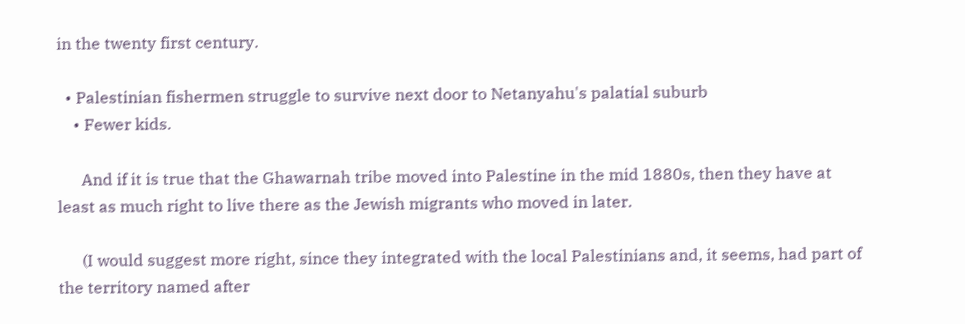in the twenty first century.

  • Palestinian fishermen struggle to survive next door to Netanyahu's palatial suburb
    • Fewer kids.

      And if it is true that the Ghawarnah tribe moved into Palestine in the mid 1880s, then they have at least as much right to live there as the Jewish migrants who moved in later.

      (I would suggest more right, since they integrated with the local Palestinians and, it seems, had part of the territory named after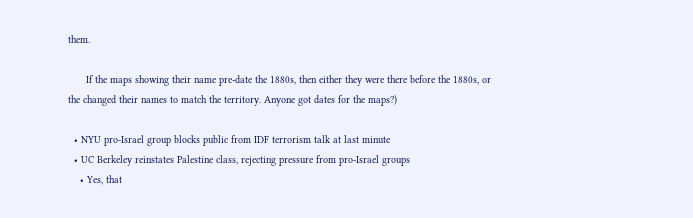them.

      If the maps showing their name pre-date the 1880s, then either they were there before the 1880s, or the changed their names to match the territory. Anyone got dates for the maps?)

  • NYU pro-Israel group blocks public from IDF terrorism talk at last minute
  • UC Berkeley reinstates Palestine class, rejecting pressure from pro-Israel groups
    • Yes, that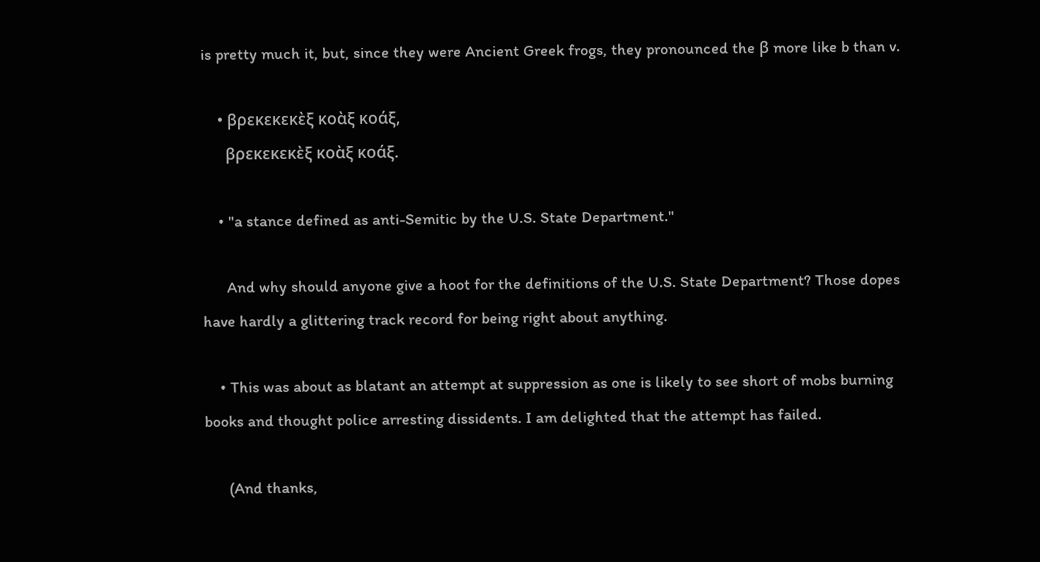is pretty much it, but, since they were Ancient Greek frogs, they pronounced the β more like b than v.

    • βρεκεκεκὲξ κοὰξ κοάξ,
      βρεκεκεκὲξ κοὰξ κοάξ.

    • "a stance defined as anti-Semitic by the U.S. State Department."

      And why should anyone give a hoot for the definitions of the U.S. State Department? Those dopes have hardly a glittering track record for being right about anything.

    • This was about as blatant an attempt at suppression as one is likely to see short of mobs burning books and thought police arresting dissidents. I am delighted that the attempt has failed.

      (And thanks,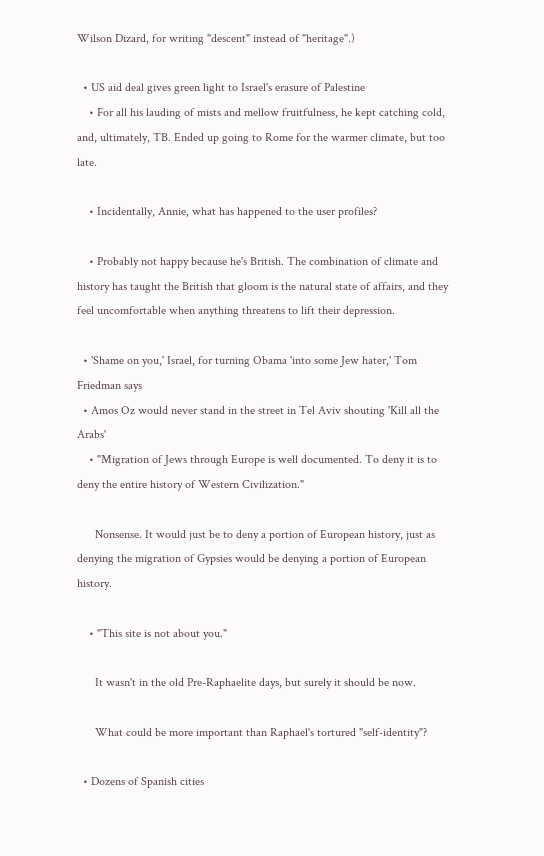Wilson Dizard, for writing "descent" instead of "heritage".)

  • US aid deal gives green light to Israel's erasure of Palestine
    • For all his lauding of mists and mellow fruitfulness, he kept catching cold, and, ultimately, TB. Ended up going to Rome for the warmer climate, but too late.

    • Incidentally, Annie, what has happened to the user profiles?

    • Probably not happy because he's British. The combination of climate and history has taught the British that gloom is the natural state of affairs, and they feel uncomfortable when anything threatens to lift their depression.

  • 'Shame on you,' Israel, for turning Obama 'into some Jew hater,' Tom Friedman says
  • Amos Oz would never stand in the street in Tel Aviv shouting 'Kill all the Arabs'
    • "Migration of Jews through Europe is well documented. To deny it is to deny the entire history of Western Civilization."

      Nonsense. It would just be to deny a portion of European history, just as denying the migration of Gypsies would be denying a portion of European history.

    • "This site is not about you."

      It wasn't in the old Pre-Raphaelite days, but surely it should be now.

      What could be more important than Raphael's tortured "self-identity"?

  • Dozens of Spanish cities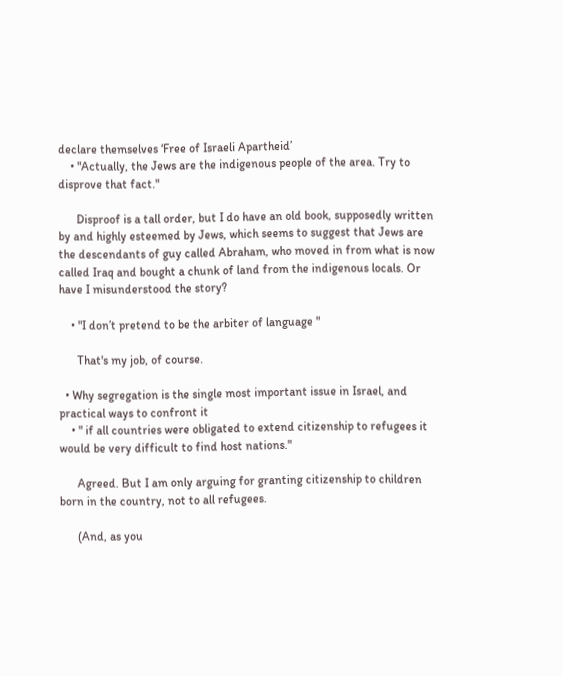declare themselves ‘Free of Israeli Apartheid’
    • "Actually, the Jews are the indigenous people of the area. Try to disprove that fact."

      Disproof is a tall order, but I do have an old book, supposedly written by and highly esteemed by Jews, which seems to suggest that Jews are the descendants of guy called Abraham, who moved in from what is now called Iraq and bought a chunk of land from the indigenous locals. Or have I misunderstood the story?

    • "I don’t pretend to be the arbiter of language "

      That's my job, of course.

  • Why segregation is the single most important issue in Israel, and practical ways to confront it
    • " if all countries were obligated to extend citizenship to refugees it would be very difficult to find host nations."

      Agreed. But I am only arguing for granting citizenship to children born in the country, not to all refugees.

      (And, as you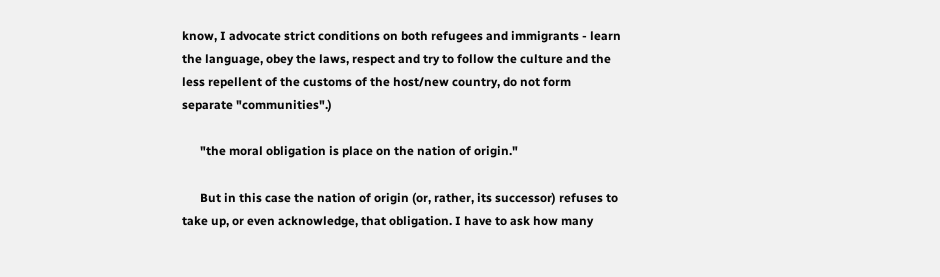know, I advocate strict conditions on both refugees and immigrants - learn the language, obey the laws, respect and try to follow the culture and the less repellent of the customs of the host/new country, do not form separate "communities".)

      "the moral obligation is place on the nation of origin."

      But in this case the nation of origin (or, rather, its successor) refuses to take up, or even acknowledge, that obligation. I have to ask how many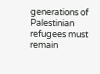generations of Palestinian refugees must remain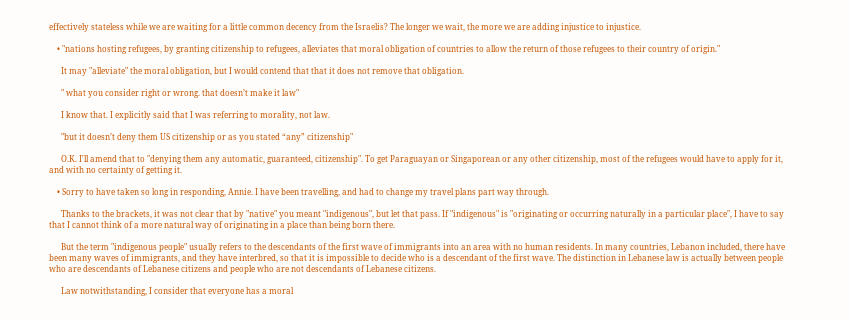effectively stateless while we are waiting for a little common decency from the Israelis? The longer we wait, the more we are adding injustice to injustice.

    • "nations hosting refugees, by granting citizenship to refugees, alleviates that moral obligation of countries to allow the return of those refugees to their country of origin."

      It may "alleviate" the moral obligation, but I would contend that that it does not remove that obligation.

      " what you consider right or wrong. that doesn’t make it law"

      I know that. I explicitly said that I was referring to morality, not law.

      "but it doesn’t deny them US citizenship or as you stated “any” citizenship"

      O.K. I'll amend that to "denying them any automatic, guaranteed, citizenship". To get Paraguayan or Singaporean or any other citizenship, most of the refugees would have to apply for it, and with no certainty of getting it.

    • Sorry to have taken so long in responding, Annie. I have been travelling, and had to change my travel plans part way through.

      Thanks to the brackets, it was not clear that by "native" you meant "indigenous", but let that pass. If "indigenous" is "originating or occurring naturally in a particular place", I have to say that I cannot think of a more natural way of originating in a place than being born there.

      But the term "indigenous people" usually refers to the descendants of the first wave of immigrants into an area with no human residents. In many countries, Lebanon included, there have been many waves of immigrants, and they have interbred, so that it is impossible to decide who is a descendant of the first wave. The distinction in Lebanese law is actually between people who are descendants of Lebanese citizens and people who are not descendants of Lebanese citizens.

      Law notwithstanding, I consider that everyone has a moral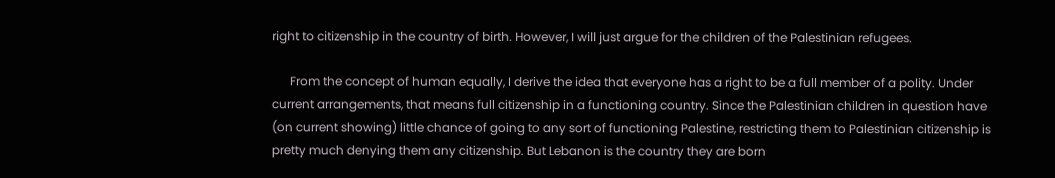right to citizenship in the country of birth. However, I will just argue for the children of the Palestinian refugees.

      From the concept of human equally, I derive the idea that everyone has a right to be a full member of a polity. Under current arrangements, that means full citizenship in a functioning country. Since the Palestinian children in question have (on current showing) little chance of going to any sort of functioning Palestine, restricting them to Palestinian citizenship is pretty much denying them any citizenship. But Lebanon is the country they are born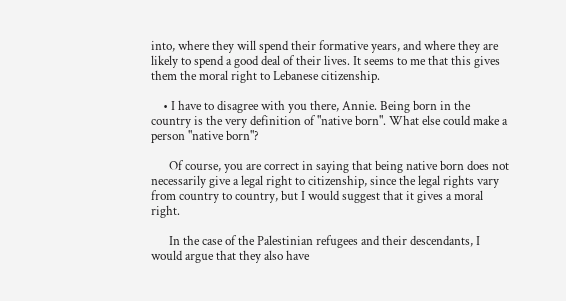into, where they will spend their formative years, and where they are likely to spend a good deal of their lives. It seems to me that this gives them the moral right to Lebanese citizenship.

    • I have to disagree with you there, Annie. Being born in the country is the very definition of "native born". What else could make a person "native born"?

      Of course, you are correct in saying that being native born does not necessarily give a legal right to citizenship, since the legal rights vary from country to country, but I would suggest that it gives a moral right.

      In the case of the Palestinian refugees and their descendants, I would argue that they also have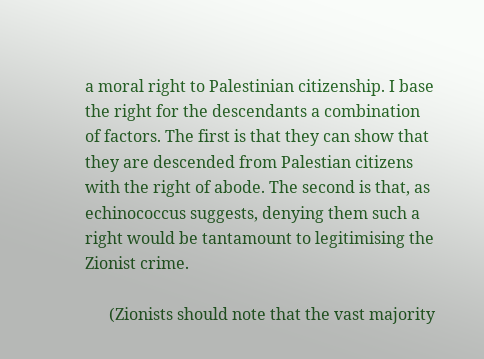a moral right to Palestinian citizenship. I base the right for the descendants a combination of factors. The first is that they can show that they are descended from Palestian citizens with the right of abode. The second is that, as echinococcus suggests, denying them such a right would be tantamount to legitimising the Zionist crime.

      (Zionists should note that the vast majority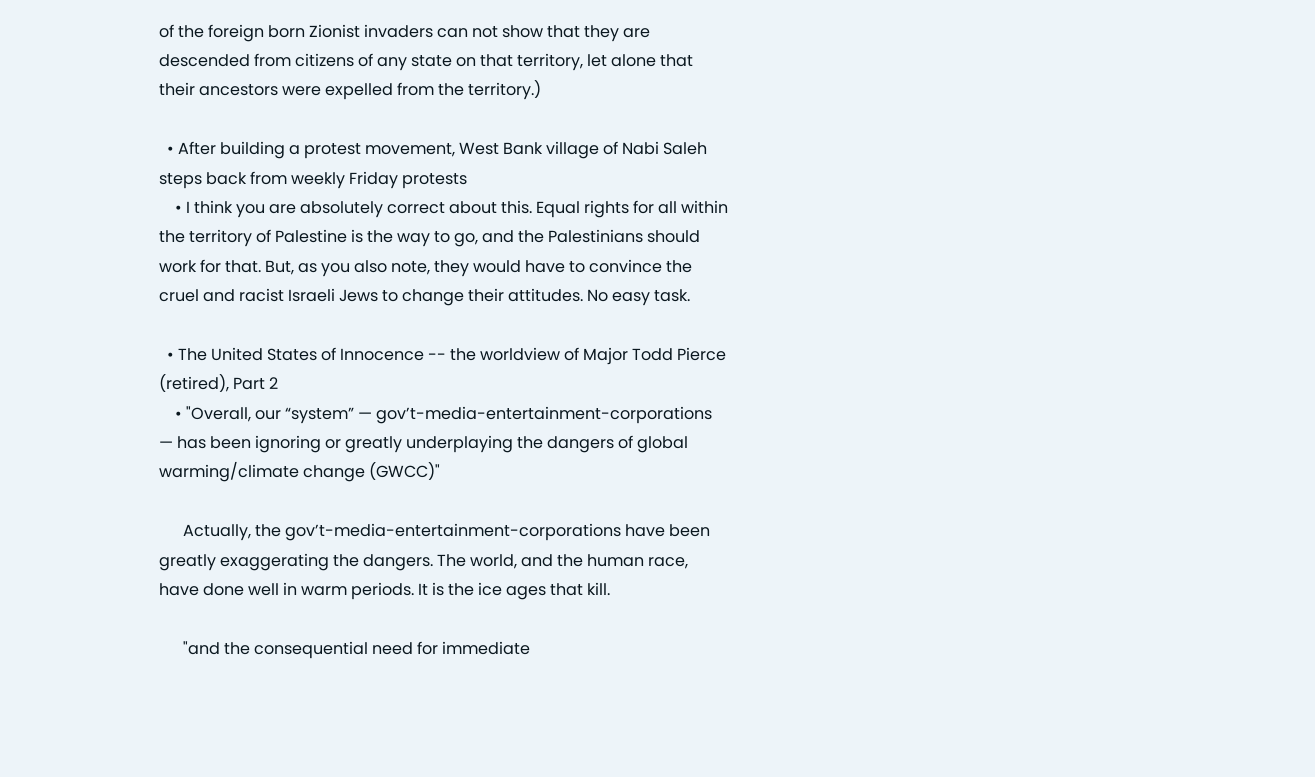of the foreign born Zionist invaders can not show that they are descended from citizens of any state on that territory, let alone that their ancestors were expelled from the territory.)

  • After building a protest movement, West Bank village of Nabi Saleh steps back from weekly Friday protests
    • I think you are absolutely correct about this. Equal rights for all within the territory of Palestine is the way to go, and the Palestinians should work for that. But, as you also note, they would have to convince the cruel and racist Israeli Jews to change their attitudes. No easy task.

  • The United States of Innocence -- the worldview of Major Todd Pierce (retired), Part 2
    • "Overall, our “system” — gov’t-media-entertainment-corporations — has been ignoring or greatly underplaying the dangers of global warming/climate change (GWCC)"

      Actually, the gov’t-media-entertainment-corporations have been greatly exaggerating the dangers. The world, and the human race, have done well in warm periods. It is the ice ages that kill.

      "and the consequential need for immediate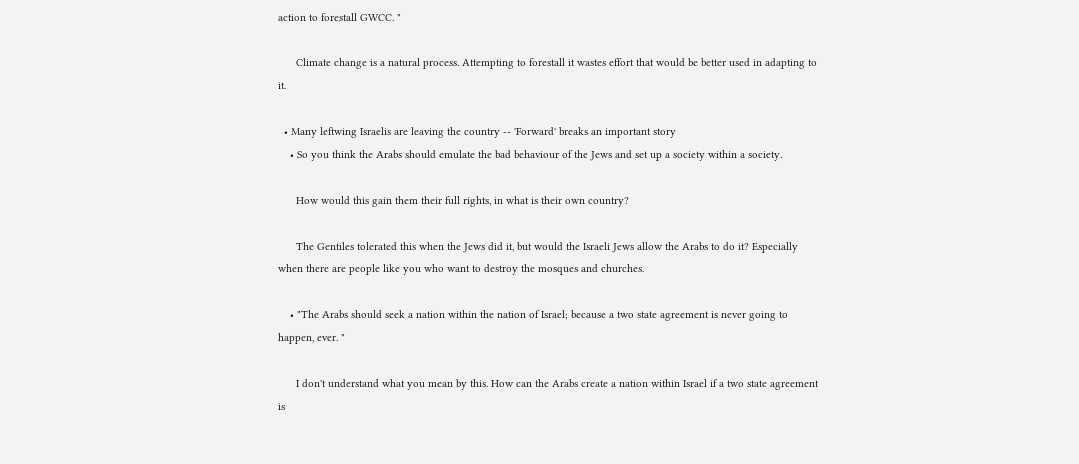action to forestall GWCC. "

      Climate change is a natural process. Attempting to forestall it wastes effort that would be better used in adapting to it.

  • Many leftwing Israelis are leaving the country -- 'Forward' breaks an important story
    • So you think the Arabs should emulate the bad behaviour of the Jews and set up a society within a society.

      How would this gain them their full rights, in what is their own country?

      The Gentiles tolerated this when the Jews did it, but would the Israeli Jews allow the Arabs to do it? Especially when there are people like you who want to destroy the mosques and churches.

    • "The Arabs should seek a nation within the nation of Israel; because a two state agreement is never going to happen, ever. "

      I don't understand what you mean by this. How can the Arabs create a nation within Israel if a two state agreement is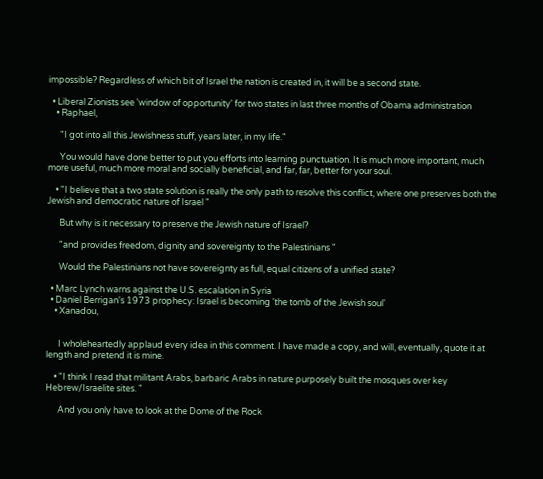impossible? Regardless of which bit of Israel the nation is created in, it will be a second state.

  • Liberal Zionists see 'window of opportunity' for two states in last three months of Obama administration
    • Raphael,

      "I got into all this Jewishness stuff, years later, in my life."

      You would have done better to put you efforts into learning punctuation. It is much more important, much more useful, much more moral and socially beneficial, and far, far, better for your soul.

    • "I believe that a two state solution is really the only path to resolve this conflict, where one preserves both the Jewish and democratic nature of Israel "

      But why is it necessary to preserve the Jewish nature of Israel?

      "and provides freedom, dignity and sovereignty to the Palestinians "

      Would the Palestinians not have sovereignty as full, equal citizens of a unified state?

  • Marc Lynch warns against the U.S. escalation in Syria
  • Daniel Berrigan's 1973 prophecy: Israel is becoming 'the tomb of the Jewish soul'
    • Xanadou,


      I wholeheartedly applaud every idea in this comment. I have made a copy, and will, eventually, quote it at length and pretend it is mine.

    • "I think I read that militant Arabs, barbaric Arabs in nature purposely built the mosques over key Hebrew/Israelite sites. "

      And you only have to look at the Dome of the Rock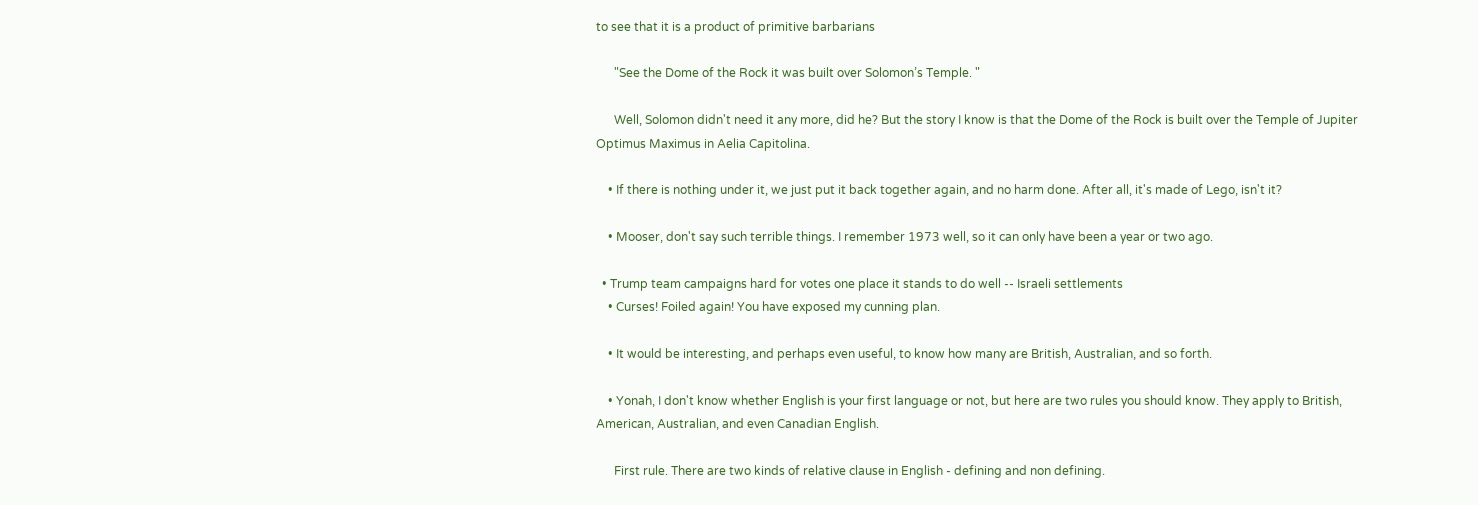to see that it is a product of primitive barbarians

      "See the Dome of the Rock it was built over Solomon’s Temple. "

      Well, Solomon didn't need it any more, did he? But the story I know is that the Dome of the Rock is built over the Temple of Jupiter Optimus Maximus in Aelia Capitolina.

    • If there is nothing under it, we just put it back together again, and no harm done. After all, it's made of Lego, isn't it?

    • Mooser, don't say such terrible things. I remember 1973 well, so it can only have been a year or two ago.

  • Trump team campaigns hard for votes one place it stands to do well -- Israeli settlements
    • Curses! Foiled again! You have exposed my cunning plan.

    • It would be interesting, and perhaps even useful, to know how many are British, Australian, and so forth.

    • Yonah, I don't know whether English is your first language or not, but here are two rules you should know. They apply to British, American, Australian, and even Canadian English.

      First rule. There are two kinds of relative clause in English - defining and non defining.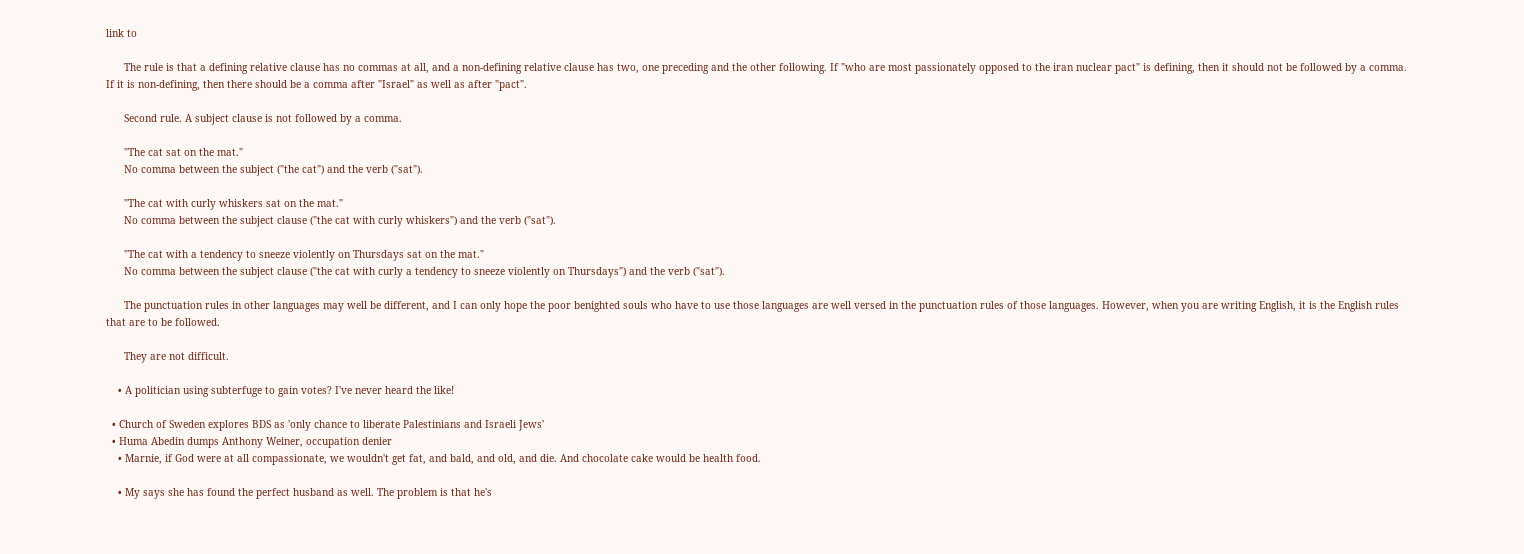link to

      The rule is that a defining relative clause has no commas at all, and a non-defining relative clause has two, one preceding and the other following. If "who are most passionately opposed to the iran nuclear pact" is defining, then it should not be followed by a comma. If it is non-defining, then there should be a comma after "Israel" as well as after "pact".

      Second rule. A subject clause is not followed by a comma.

      "The cat sat on the mat."
      No comma between the subject ("the cat") and the verb ("sat").

      "The cat with curly whiskers sat on the mat."
      No comma between the subject clause ("the cat with curly whiskers") and the verb ("sat").

      "The cat with a tendency to sneeze violently on Thursdays sat on the mat."
      No comma between the subject clause ("the cat with curly a tendency to sneeze violently on Thursdays") and the verb ("sat").

      The punctuation rules in other languages may well be different, and I can only hope the poor benighted souls who have to use those languages are well versed in the punctuation rules of those languages. However, when you are writing English, it is the English rules that are to be followed.

      They are not difficult.

    • A politician using subterfuge to gain votes? I've never heard the like!

  • Church of Sweden explores BDS as 'only chance to liberate Palestinians and Israeli Jews'
  • Huma Abedin dumps Anthony Weiner, occupation denier
    • Marnie, if God were at all compassionate, we wouldn't get fat, and bald, and old, and die. And chocolate cake would be health food.

    • My says she has found the perfect husband as well. The problem is that he's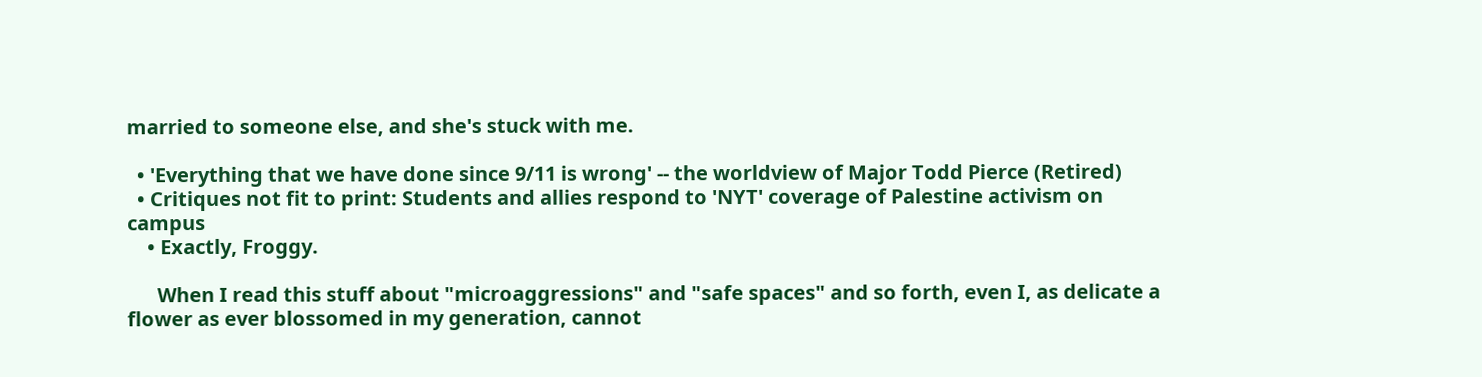married to someone else, and she's stuck with me.

  • 'Everything that we have done since 9/11 is wrong' -- the worldview of Major Todd Pierce (Retired)
  • Critiques not fit to print: Students and allies respond to 'NYT' coverage of Palestine activism on campus
    • Exactly, Froggy.

      When I read this stuff about "microaggressions" and "safe spaces" and so forth, even I, as delicate a flower as ever blossomed in my generation, cannot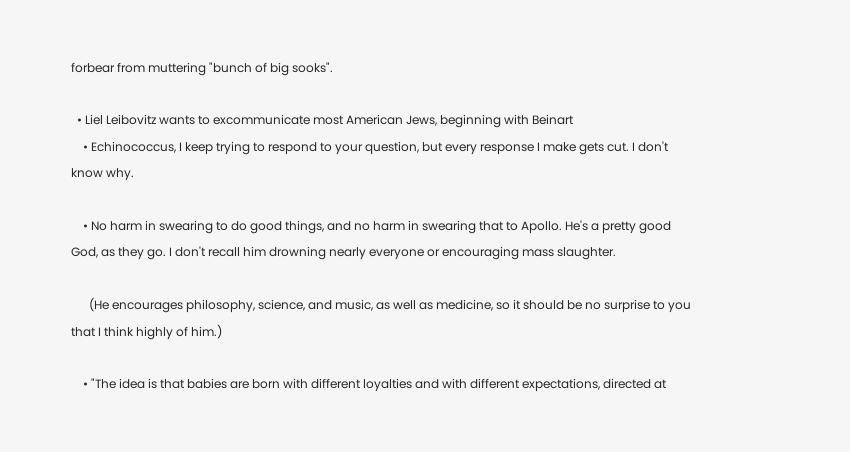forbear from muttering "bunch of big sooks".

  • Liel Leibovitz wants to excommunicate most American Jews, beginning with Beinart
    • Echinococcus, I keep trying to respond to your question, but every response I make gets cut. I don't know why.

    • No harm in swearing to do good things, and no harm in swearing that to Apollo. He's a pretty good God, as they go. I don't recall him drowning nearly everyone or encouraging mass slaughter.

      (He encourages philosophy, science, and music, as well as medicine, so it should be no surprise to you that I think highly of him.)

    • "The idea is that babies are born with different loyalties and with different expectations, directed at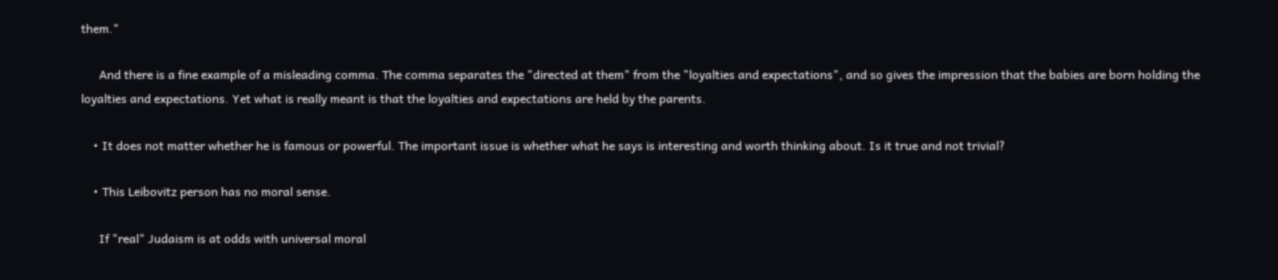them."

      And there is a fine example of a misleading comma. The comma separates the "directed at them" from the "loyalties and expectations", and so gives the impression that the babies are born holding the loyalties and expectations. Yet what is really meant is that the loyalties and expectations are held by the parents.

    • It does not matter whether he is famous or powerful. The important issue is whether what he says is interesting and worth thinking about. Is it true and not trivial?

    • This Leibovitz person has no moral sense.

      If "real" Judaism is at odds with universal moral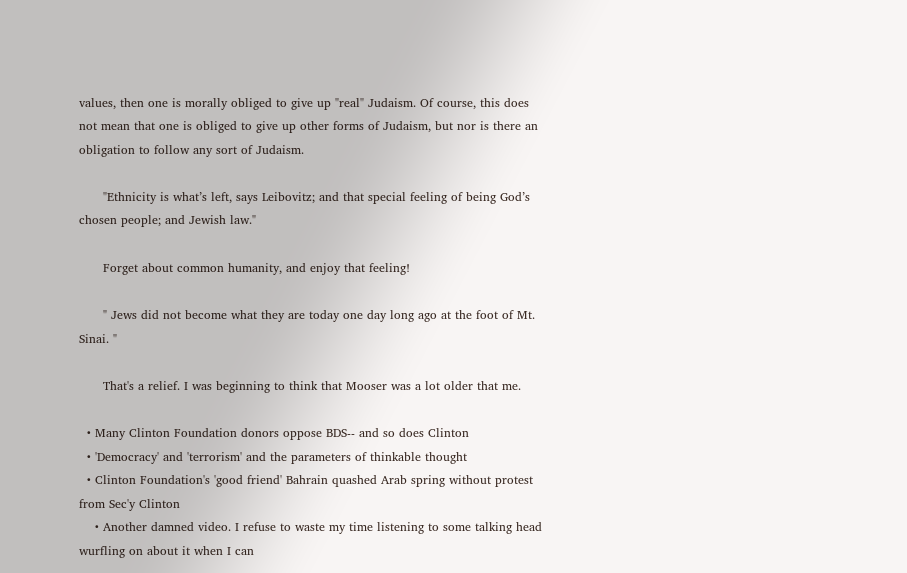values, then one is morally obliged to give up "real" Judaism. Of course, this does not mean that one is obliged to give up other forms of Judaism, but nor is there an obligation to follow any sort of Judaism.

      "Ethnicity is what’s left, says Leibovitz; and that special feeling of being God’s chosen people; and Jewish law."

      Forget about common humanity, and enjoy that feeling!

      " Jews did not become what they are today one day long ago at the foot of Mt. Sinai. "

      That's a relief. I was beginning to think that Mooser was a lot older that me.

  • Many Clinton Foundation donors oppose BDS-- and so does Clinton
  • 'Democracy' and 'terrorism' and the parameters of thinkable thought
  • Clinton Foundation's 'good friend' Bahrain quashed Arab spring without protest from Sec'y Clinton
    • Another damned video. I refuse to waste my time listening to some talking head wurfling on about it when I can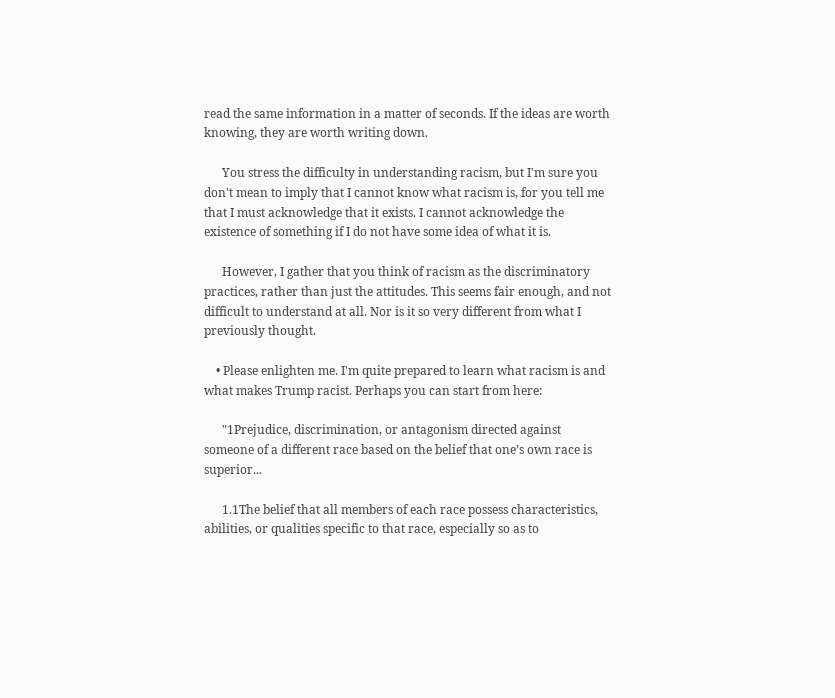read the same information in a matter of seconds. If the ideas are worth knowing, they are worth writing down.

      You stress the difficulty in understanding racism, but I'm sure you don't mean to imply that I cannot know what racism is, for you tell me that I must acknowledge that it exists. I cannot acknowledge the existence of something if I do not have some idea of what it is.

      However, I gather that you think of racism as the discriminatory practices, rather than just the attitudes. This seems fair enough, and not difficult to understand at all. Nor is it so very different from what I previously thought.

    • Please enlighten me. I'm quite prepared to learn what racism is and what makes Trump racist. Perhaps you can start from here:

      "1Prejudice, discrimination, or antagonism directed against someone of a different race based on the belief that one’s own race is superior...

      1.1The belief that all members of each race possess characteristics, abilities, or qualities specific to that race, especially so as to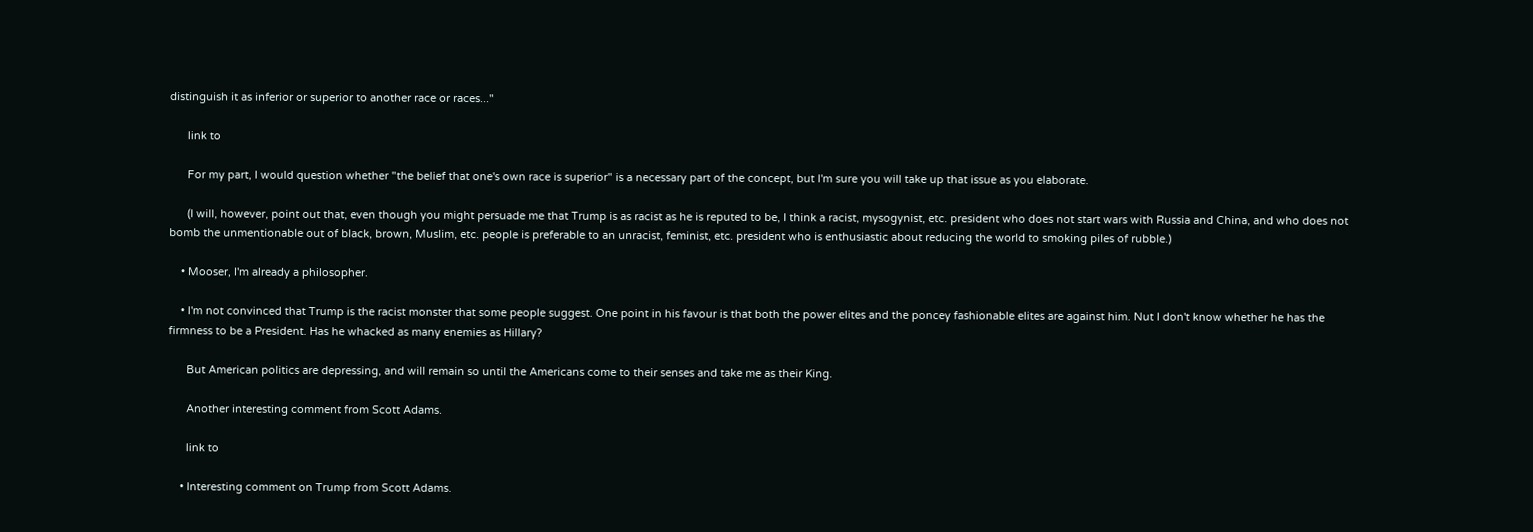distinguish it as inferior or superior to another race or races..."

      link to

      For my part, I would question whether "the belief that one's own race is superior" is a necessary part of the concept, but I'm sure you will take up that issue as you elaborate.

      (I will, however, point out that, even though you might persuade me that Trump is as racist as he is reputed to be, I think a racist, mysogynist, etc. president who does not start wars with Russia and China, and who does not bomb the unmentionable out of black, brown, Muslim, etc. people is preferable to an unracist, feminist, etc. president who is enthusiastic about reducing the world to smoking piles of rubble.)

    • Mooser, I'm already a philosopher.

    • I'm not convinced that Trump is the racist monster that some people suggest. One point in his favour is that both the power elites and the poncey fashionable elites are against him. Nut I don't know whether he has the firmness to be a President. Has he whacked as many enemies as Hillary?

      But American politics are depressing, and will remain so until the Americans come to their senses and take me as their King.

      Another interesting comment from Scott Adams.

      link to

    • Interesting comment on Trump from Scott Adams.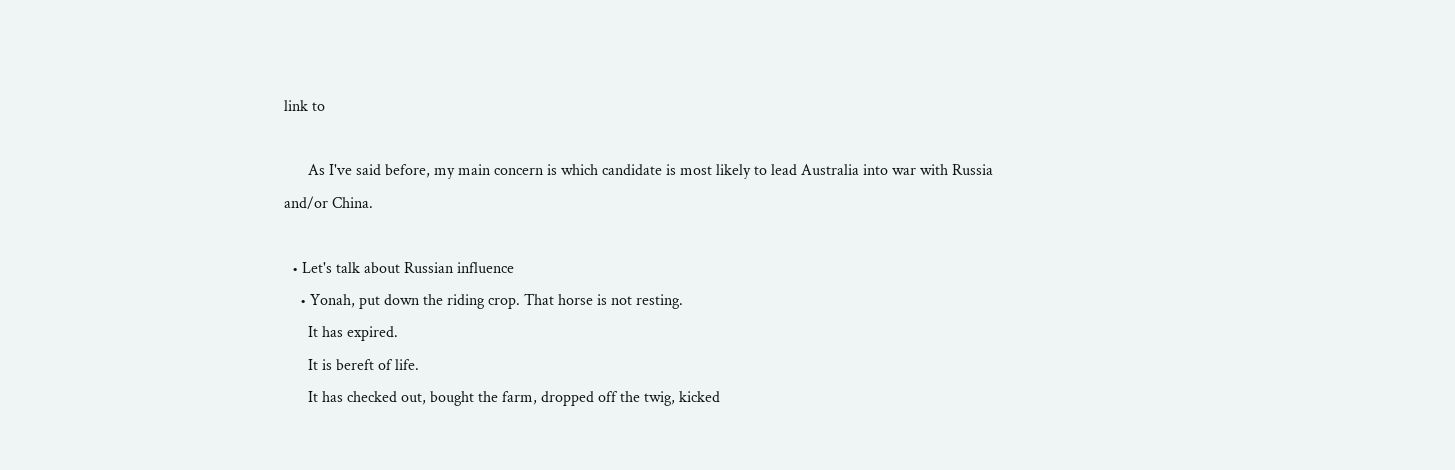link to

      As I've said before, my main concern is which candidate is most likely to lead Australia into war with Russia and/or China.

  • Let's talk about Russian influence
    • Yonah, put down the riding crop. That horse is not resting.
      It has expired.
      It is bereft of life.
      It has checked out, bought the farm, dropped off the twig, kicked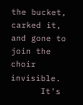the bucket, carked it, and gone to join the choir invisible.
      It's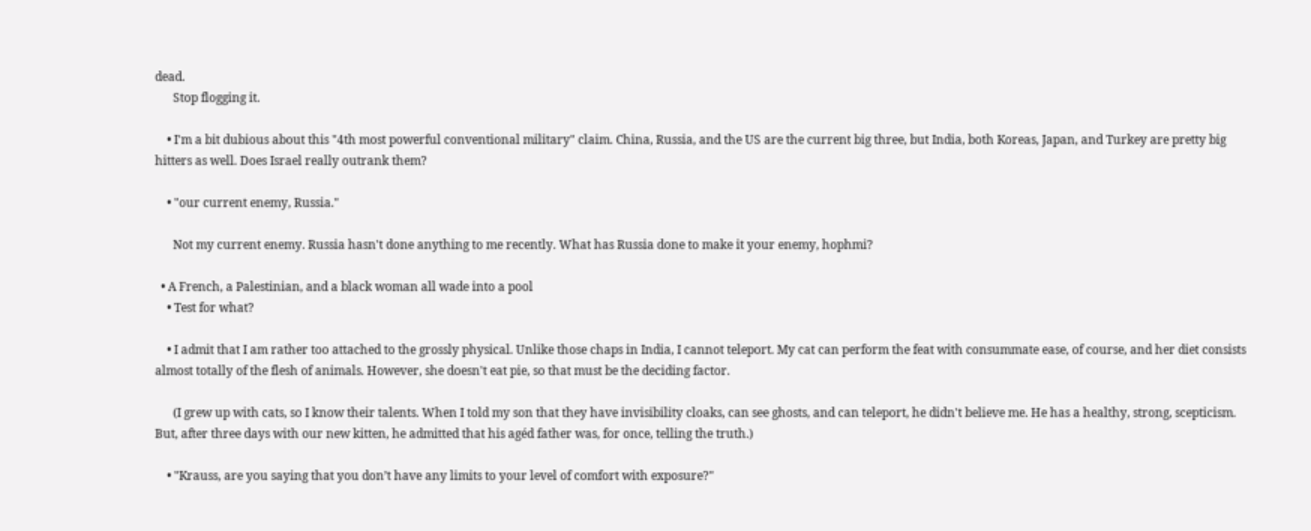dead.
      Stop flogging it.

    • I'm a bit dubious about this "4th most powerful conventional military" claim. China, Russia, and the US are the current big three, but India, both Koreas, Japan, and Turkey are pretty big hitters as well. Does Israel really outrank them?

    • "our current enemy, Russia."

      Not my current enemy. Russia hasn't done anything to me recently. What has Russia done to make it your enemy, hophmi?

  • A French, a Palestinian, and a black woman all wade into a pool
    • Test for what?

    • I admit that I am rather too attached to the grossly physical. Unlike those chaps in India, I cannot teleport. My cat can perform the feat with consummate ease, of course, and her diet consists almost totally of the flesh of animals. However, she doesn't eat pie, so that must be the deciding factor.

      (I grew up with cats, so I know their talents. When I told my son that they have invisibility cloaks, can see ghosts, and can teleport, he didn't believe me. He has a healthy, strong, scepticism. But, after three days with our new kitten, he admitted that his agéd father was, for once, telling the truth.)

    • "Krauss, are you saying that you don’t have any limits to your level of comfort with exposure?"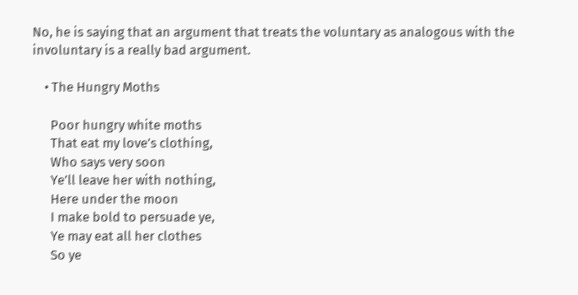No, he is saying that an argument that treats the voluntary as analogous with the involuntary is a really bad argument.

    • The Hungry Moths

      Poor hungry white moths
      That eat my love’s clothing,
      Who says very soon
      Ye’ll leave her with nothing,
      Here under the moon
      I make bold to persuade ye,
      Ye may eat all her clothes
      So ye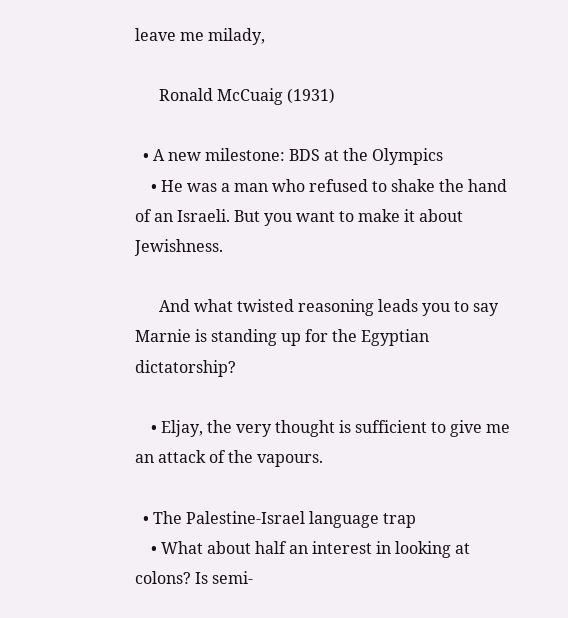leave me milady,

      Ronald McCuaig (1931)

  • A new milestone: BDS at the Olympics
    • He was a man who refused to shake the hand of an Israeli. But you want to make it about Jewishness.

      And what twisted reasoning leads you to say Marnie is standing up for the Egyptian dictatorship?

    • Eljay, the very thought is sufficient to give me an attack of the vapours.

  • The Palestine-Israel language trap
    • What about half an interest in looking at colons? Is semi-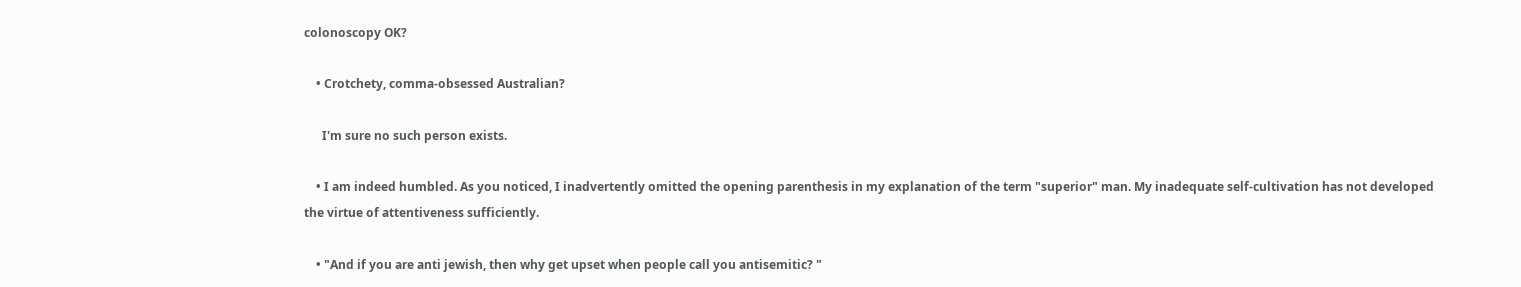colonoscopy OK?

    • Crotchety, comma-obsessed Australian?

      I'm sure no such person exists.

    • I am indeed humbled. As you noticed, I inadvertently omitted the opening parenthesis in my explanation of the term "superior" man. My inadequate self-cultivation has not developed the virtue of attentiveness sufficiently.

    • "And if you are anti jewish, then why get upset when people call you antisemitic? "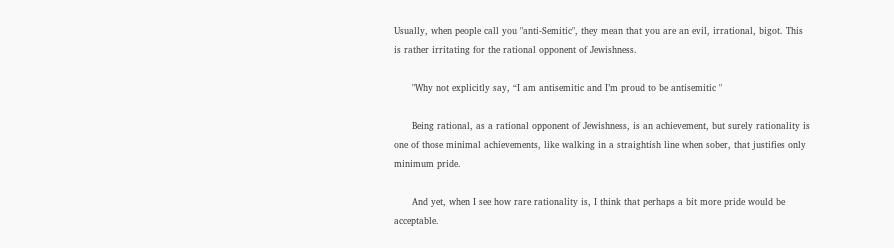Usually, when people call you "anti-Semitic", they mean that you are an evil, irrational, bigot. This is rather irritating for the rational opponent of Jewishness.

      "Why not explicitly say, “I am antisemitic and I’m proud to be antisemitic "

      Being rational, as a rational opponent of Jewishness, is an achievement, but surely rationality is one of those minimal achievements, like walking in a straightish line when sober, that justifies only minimum pride.

      And yet, when I see how rare rationality is, I think that perhaps a bit more pride would be acceptable.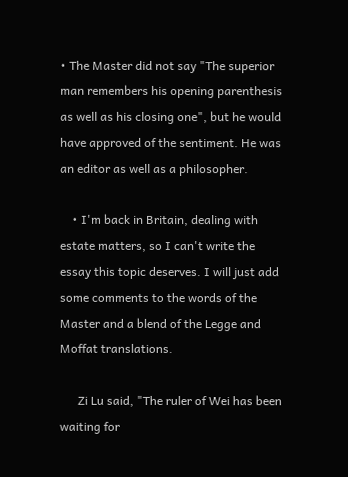• The Master did not say "The superior man remembers his opening parenthesis as well as his closing one", but he would have approved of the sentiment. He was an editor as well as a philosopher.

    • I'm back in Britain, dealing with estate matters, so I can't write the essay this topic deserves. I will just add some comments to the words of the Master and a blend of the Legge and Moffat translations.

      Zi Lu said, "The ruler of Wei has been waiting for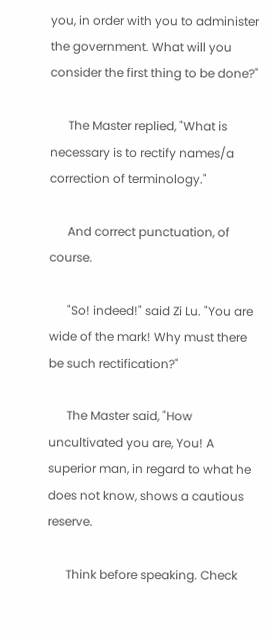you, in order with you to administer the government. What will you consider the first thing to be done?"

      The Master replied, "What is necessary is to rectify names/a correction of terminology."

      And correct punctuation, of course.

      "So! indeed!" said Zi Lu. "You are wide of the mark! Why must there be such rectification?"

      The Master said, "How uncultivated you are, You! A superior man, in regard to what he does not know, shows a cautious reserve.

      Think before speaking. Check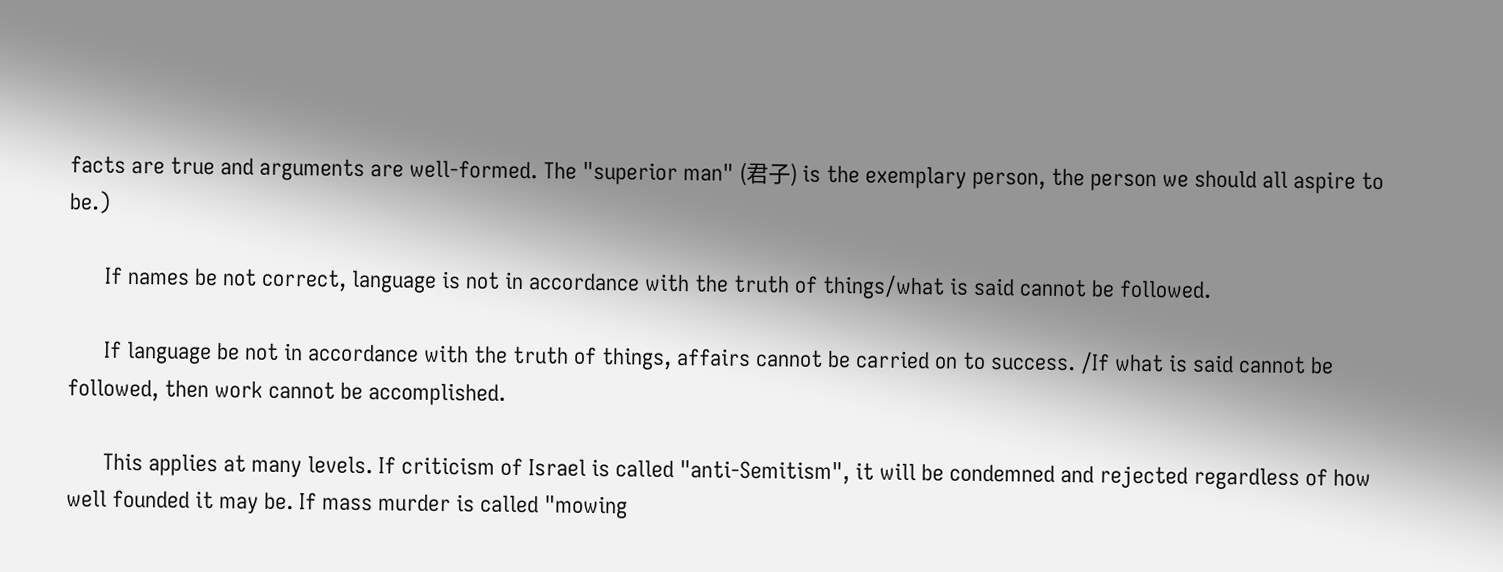facts are true and arguments are well-formed. The "superior man" (君子) is the exemplary person, the person we should all aspire to be.)

      If names be not correct, language is not in accordance with the truth of things/what is said cannot be followed.

      If language be not in accordance with the truth of things, affairs cannot be carried on to success. /If what is said cannot be followed, then work cannot be accomplished.

      This applies at many levels. If criticism of Israel is called "anti-Semitism", it will be condemned and rejected regardless of how well founded it may be. If mass murder is called "mowing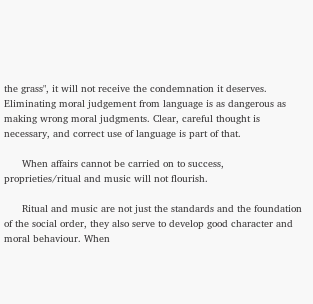the grass", it will not receive the condemnation it deserves. Eliminating moral judgement from language is as dangerous as making wrong moral judgments. Clear, careful thought is necessary, and correct use of language is part of that.

      When affairs cannot be carried on to success, proprieties/ritual and music will not flourish.

      Ritual and music are not just the standards and the foundation of the social order, they also serve to develop good character and moral behaviour. When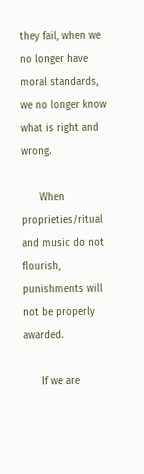they fail, when we no longer have moral standards, we no longer know what is right and wrong.

      When proprieties/ritual and music do not flourish, punishments will not be properly awarded.

      If we are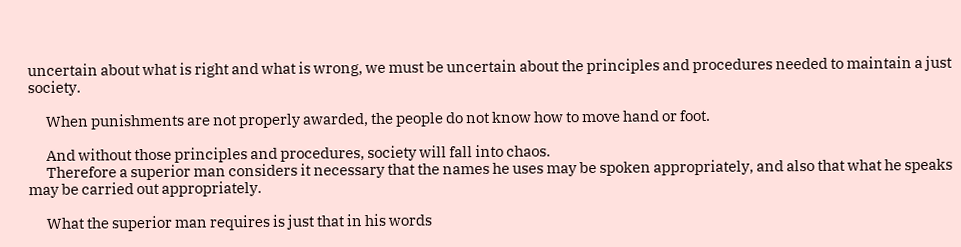uncertain about what is right and what is wrong, we must be uncertain about the principles and procedures needed to maintain a just society.

      When punishments are not properly awarded, the people do not know how to move hand or foot.

      And without those principles and procedures, society will fall into chaos.
      Therefore a superior man considers it necessary that the names he uses may be spoken appropriately, and also that what he speaks may be carried out appropriately.

      What the superior man requires is just that in his words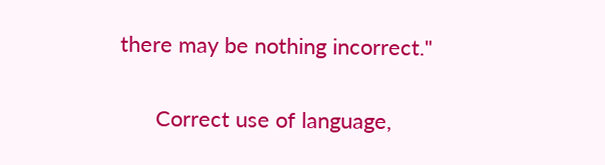there may be nothing incorrect."

      Correct use of language,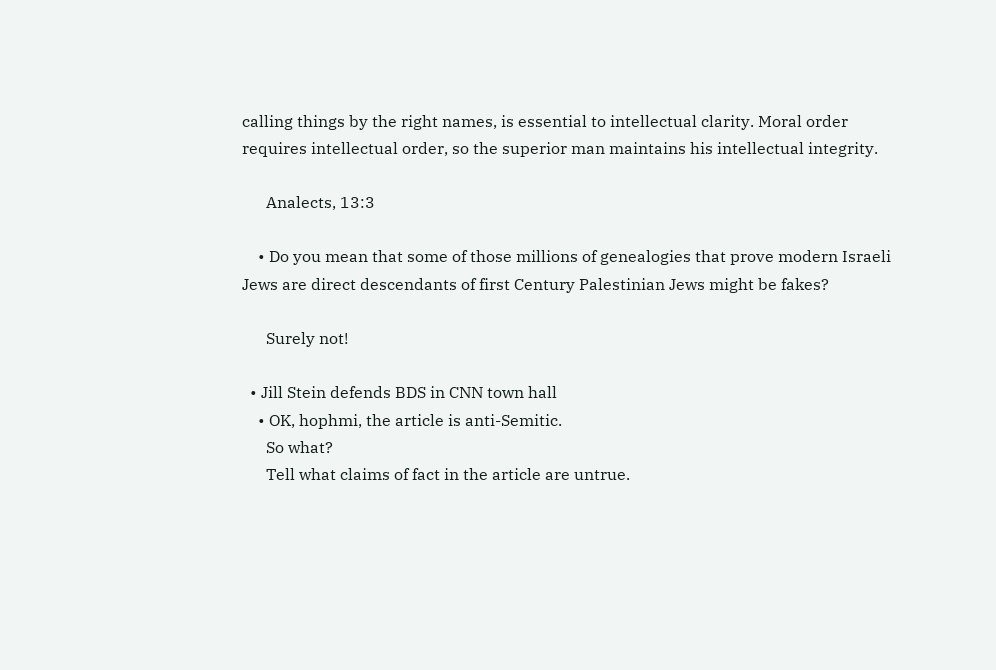calling things by the right names, is essential to intellectual clarity. Moral order requires intellectual order, so the superior man maintains his intellectual integrity.

      Analects, 13:3

    • Do you mean that some of those millions of genealogies that prove modern Israeli Jews are direct descendants of first Century Palestinian Jews might be fakes?

      Surely not!

  • Jill Stein defends BDS in CNN town hall
    • OK, hophmi, the article is anti-Semitic.
      So what?
      Tell what claims of fact in the article are untrue.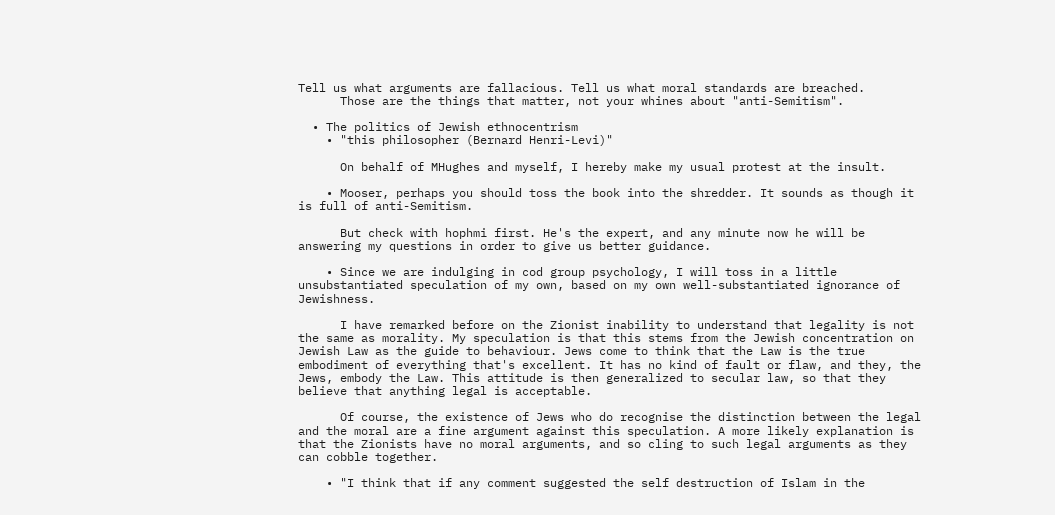Tell us what arguments are fallacious. Tell us what moral standards are breached.
      Those are the things that matter, not your whines about "anti-Semitism".

  • The politics of Jewish ethnocentrism
    • "this philosopher (Bernard Henri-Levi)"

      On behalf of MHughes and myself, I hereby make my usual protest at the insult.

    • Mooser, perhaps you should toss the book into the shredder. It sounds as though it is full of anti-Semitism.

      But check with hophmi first. He's the expert, and any minute now he will be answering my questions in order to give us better guidance.

    • Since we are indulging in cod group psychology, I will toss in a little unsubstantiated speculation of my own, based on my own well-substantiated ignorance of Jewishness.

      I have remarked before on the Zionist inability to understand that legality is not the same as morality. My speculation is that this stems from the Jewish concentration on Jewish Law as the guide to behaviour. Jews come to think that the Law is the true embodiment of everything that's excellent. It has no kind of fault or flaw, and they, the Jews, embody the Law. This attitude is then generalized to secular law, so that they believe that anything legal is acceptable.

      Of course, the existence of Jews who do recognise the distinction between the legal and the moral are a fine argument against this speculation. A more likely explanation is that the Zionists have no moral arguments, and so cling to such legal arguments as they can cobble together.

    • "I think that if any comment suggested the self destruction of Islam in the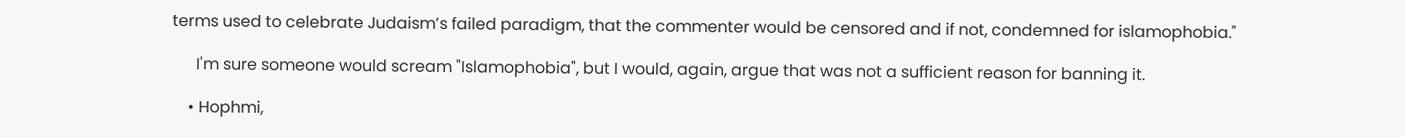terms used to celebrate Judaism’s failed paradigm, that the commenter would be censored and if not, condemned for islamophobia."

      I'm sure someone would scream "Islamophobia", but I would, again, argue that was not a sufficient reason for banning it.

    • Hophmi,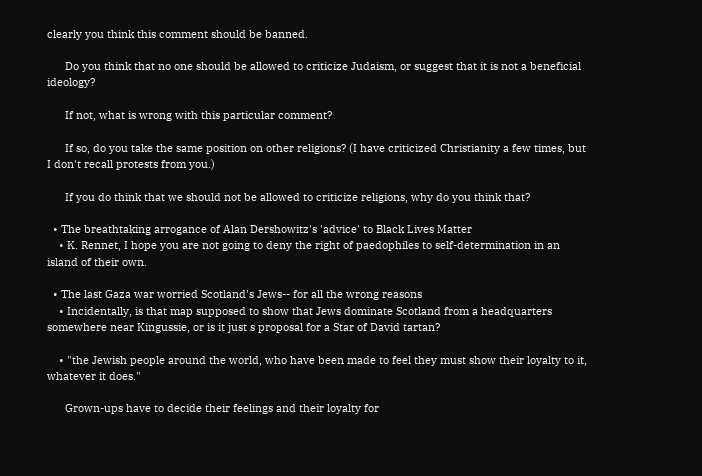clearly you think this comment should be banned.

      Do you think that no one should be allowed to criticize Judaism, or suggest that it is not a beneficial ideology?

      If not, what is wrong with this particular comment?

      If so, do you take the same position on other religions? (I have criticized Christianity a few times, but I don't recall protests from you.)

      If you do think that we should not be allowed to criticize religions, why do you think that?

  • The breathtaking arrogance of Alan Dershowitz's 'advice' to Black Lives Matter
    • K. Rennet, I hope you are not going to deny the right of paedophiles to self-determination in an island of their own.

  • The last Gaza war worried Scotland's Jews-- for all the wrong reasons
    • Incidentally, is that map supposed to show that Jews dominate Scotland from a headquarters somewhere near Kingussie, or is it just s proposal for a Star of David tartan?

    • "the Jewish people around the world, who have been made to feel they must show their loyalty to it, whatever it does."

      Grown-ups have to decide their feelings and their loyalty for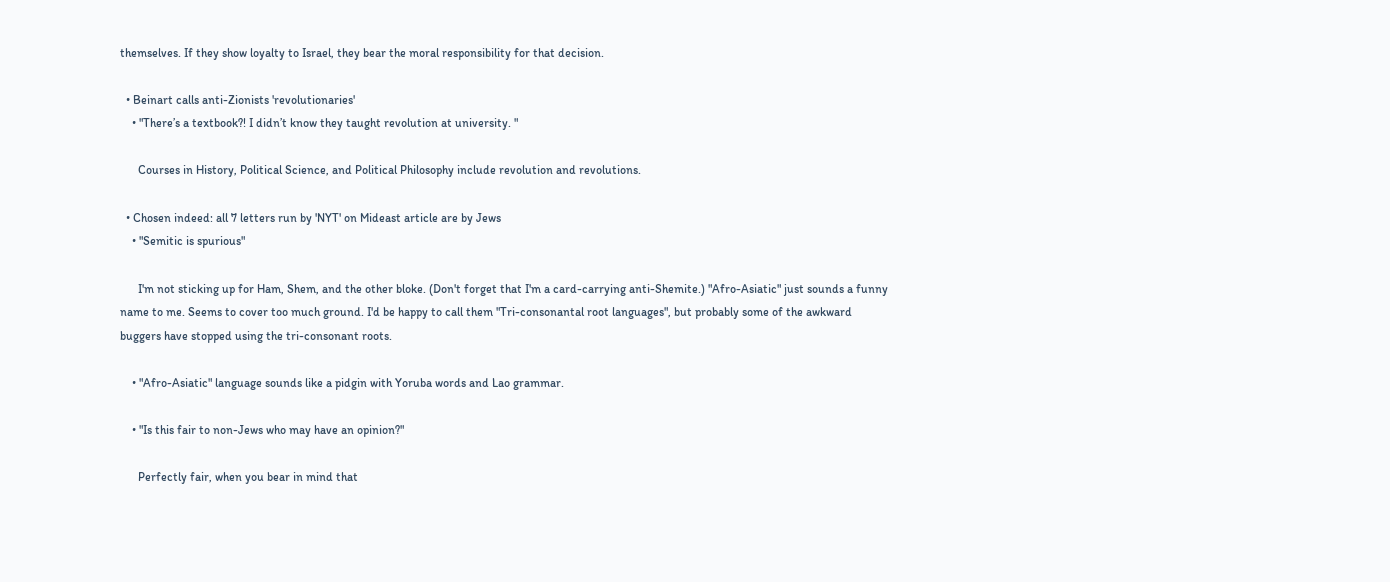themselves. If they show loyalty to Israel, they bear the moral responsibility for that decision.

  • Beinart calls anti-Zionists 'revolutionaries'
    • "There’s a textbook?! I didn’t know they taught revolution at university. "

      Courses in History, Political Science, and Political Philosophy include revolution and revolutions.

  • Chosen indeed: all 7 letters run by 'NYT' on Mideast article are by Jews
    • "Semitic is spurious"

      I'm not sticking up for Ham, Shem, and the other bloke. (Don't forget that I'm a card-carrying anti-Shemite.) "Afro-Asiatic" just sounds a funny name to me. Seems to cover too much ground. I'd be happy to call them "Tri-consonantal root languages", but probably some of the awkward buggers have stopped using the tri-consonant roots.

    • "Afro-Asiatic" language sounds like a pidgin with Yoruba words and Lao grammar.

    • "Is this fair to non-Jews who may have an opinion?"

      Perfectly fair, when you bear in mind that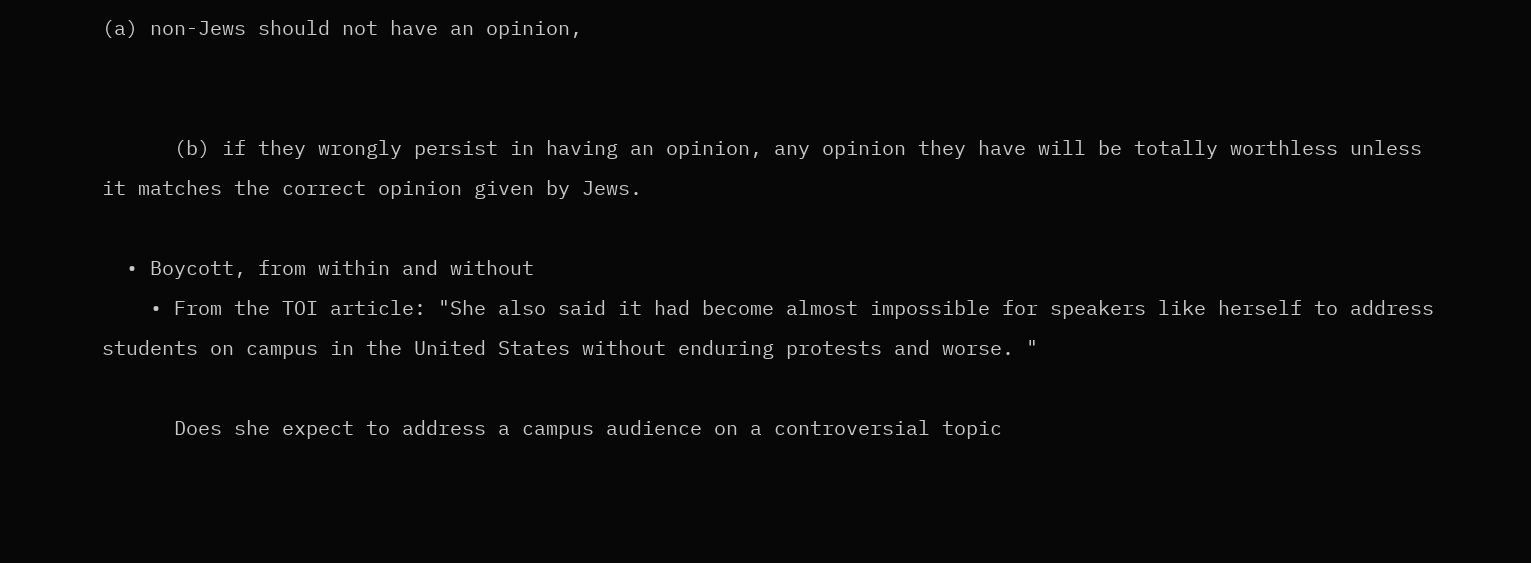(a) non-Jews should not have an opinion,


      (b) if they wrongly persist in having an opinion, any opinion they have will be totally worthless unless it matches the correct opinion given by Jews.

  • Boycott, from within and without
    • From the TOI article: "She also said it had become almost impossible for speakers like herself to address students on campus in the United States without enduring protests and worse. "

      Does she expect to address a campus audience on a controversial topic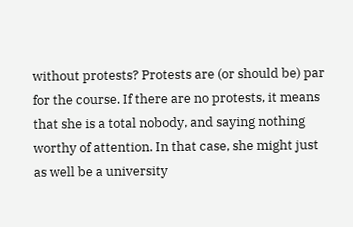without protests? Protests are (or should be) par for the course. If there are no protests, it means that she is a total nobody, and saying nothing worthy of attention. In that case, she might just as well be a university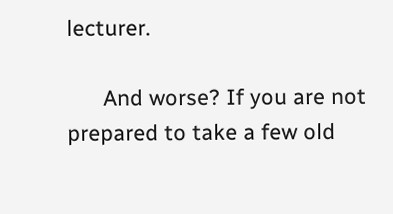lecturer.

      And worse? If you are not prepared to take a few old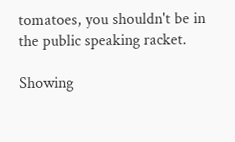tomatoes, you shouldn't be in the public speaking racket.

Showing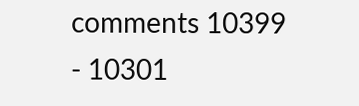comments 10399 - 10301